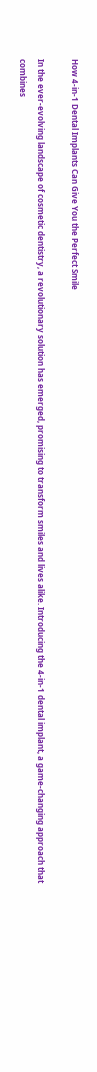How 4-in-1 Dental Implants Can Give You the Perfect Smile

In the ever-evolving landscape of cosmetic dentistry, a revolutionary solution has emerged, promising to transform smiles and lives alike. Introducing the 4-in-1 dental implant, a game-changing approach that combines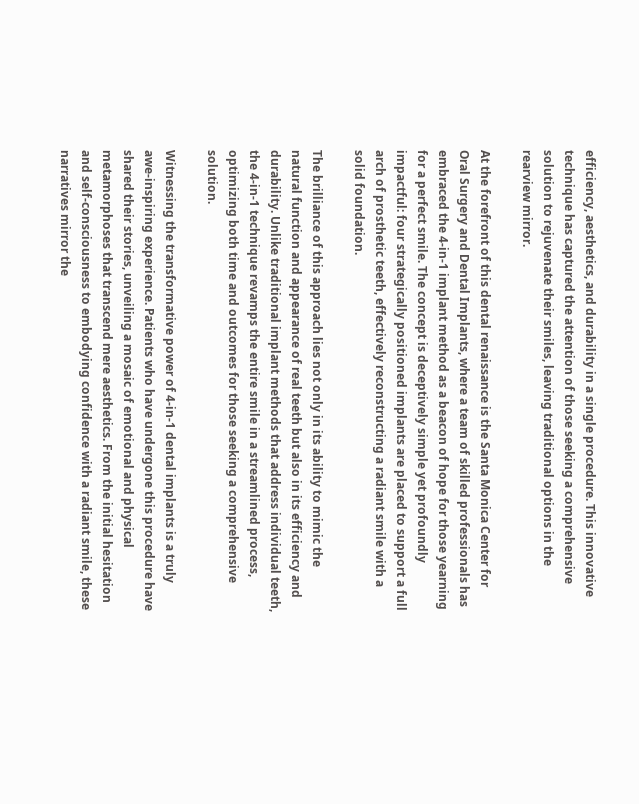efficiency, aesthetics, and durability in a single procedure. This innovative technique has captured the attention of those seeking a comprehensive solution to rejuvenate their smiles, leaving traditional options in the rearview mirror.

At the forefront of this dental renaissance is the Santa Monica Center for Oral Surgery and Dental Implants, where a team of skilled professionals has embraced the 4-in-1 implant method as a beacon of hope for those yearning for a perfect smile. The concept is deceptively simple yet profoundly impactful: four strategically positioned implants are placed to support a full arch of prosthetic teeth, effectively reconstructing a radiant smile with a solid foundation.

The brilliance of this approach lies not only in its ability to mimic the natural function and appearance of real teeth but also in its efficiency and durability. Unlike traditional implant methods that address individual teeth, the 4-in-1 technique revamps the entire smile in a streamlined process, optimizing both time and outcomes for those seeking a comprehensive solution.

Witnessing the transformative power of 4-in-1 dental implants is a truly awe-inspiring experience. Patients who have undergone this procedure have shared their stories, unveiling a mosaic of emotional and physical metamorphoses that transcend mere aesthetics. From the initial hesitation and self-consciousness to embodying confidence with a radiant smile, these narratives mirror the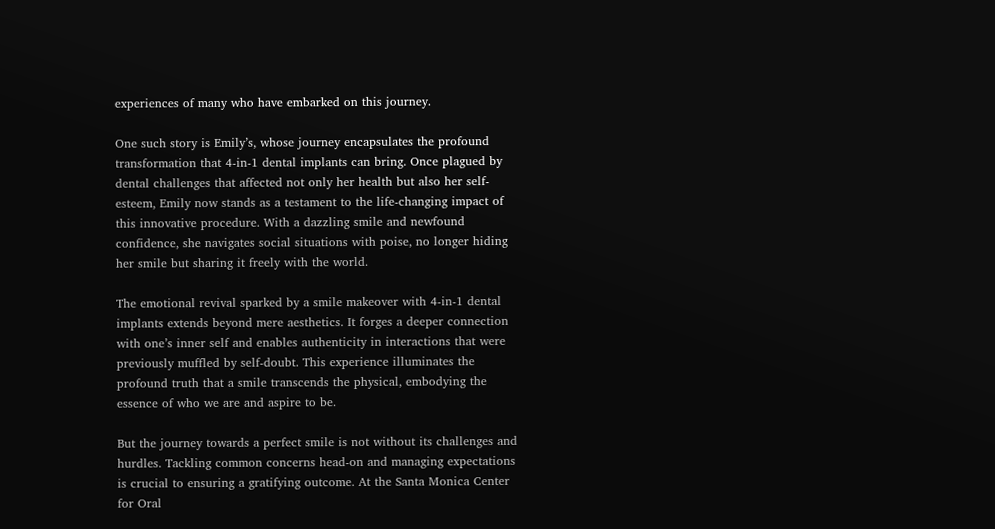experiences of many who have embarked on this journey.

One such story is Emily’s, whose journey encapsulates the profound transformation that 4-in-1 dental implants can bring. Once plagued by dental challenges that affected not only her health but also her self-esteem, Emily now stands as a testament to the life-changing impact of this innovative procedure. With a dazzling smile and newfound confidence, she navigates social situations with poise, no longer hiding her smile but sharing it freely with the world.

The emotional revival sparked by a smile makeover with 4-in-1 dental implants extends beyond mere aesthetics. It forges a deeper connection with one’s inner self and enables authenticity in interactions that were previously muffled by self-doubt. This experience illuminates the profound truth that a smile transcends the physical, embodying the essence of who we are and aspire to be.

But the journey towards a perfect smile is not without its challenges and hurdles. Tackling common concerns head-on and managing expectations is crucial to ensuring a gratifying outcome. At the Santa Monica Center for Oral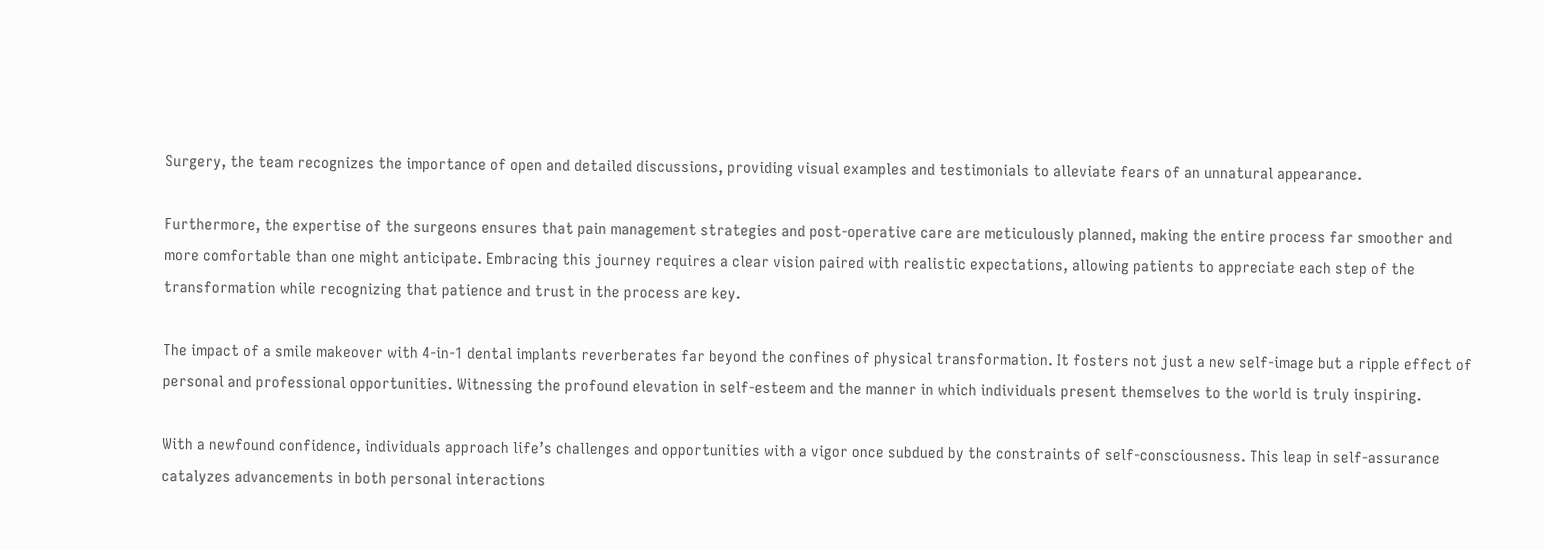Surgery, the team recognizes the importance of open and detailed discussions, providing visual examples and testimonials to alleviate fears of an unnatural appearance.

Furthermore, the expertise of the surgeons ensures that pain management strategies and post-operative care are meticulously planned, making the entire process far smoother and more comfortable than one might anticipate. Embracing this journey requires a clear vision paired with realistic expectations, allowing patients to appreciate each step of the transformation while recognizing that patience and trust in the process are key.

The impact of a smile makeover with 4-in-1 dental implants reverberates far beyond the confines of physical transformation. It fosters not just a new self-image but a ripple effect of personal and professional opportunities. Witnessing the profound elevation in self-esteem and the manner in which individuals present themselves to the world is truly inspiring.

With a newfound confidence, individuals approach life’s challenges and opportunities with a vigor once subdued by the constraints of self-consciousness. This leap in self-assurance catalyzes advancements in both personal interactions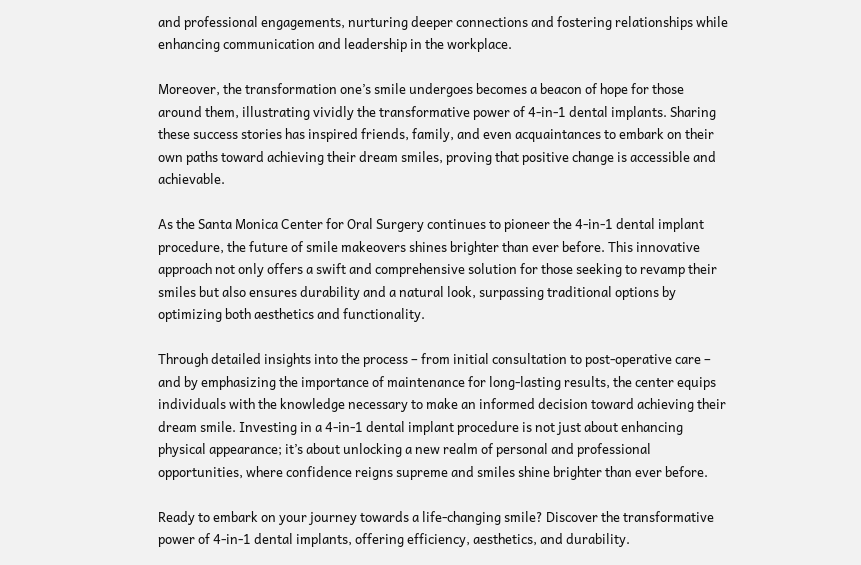and professional engagements, nurturing deeper connections and fostering relationships while enhancing communication and leadership in the workplace.

Moreover, the transformation one’s smile undergoes becomes a beacon of hope for those around them, illustrating vividly the transformative power of 4-in-1 dental implants. Sharing these success stories has inspired friends, family, and even acquaintances to embark on their own paths toward achieving their dream smiles, proving that positive change is accessible and achievable.

As the Santa Monica Center for Oral Surgery continues to pioneer the 4-in-1 dental implant procedure, the future of smile makeovers shines brighter than ever before. This innovative approach not only offers a swift and comprehensive solution for those seeking to revamp their smiles but also ensures durability and a natural look, surpassing traditional options by optimizing both aesthetics and functionality.

Through detailed insights into the process – from initial consultation to post-operative care – and by emphasizing the importance of maintenance for long-lasting results, the center equips individuals with the knowledge necessary to make an informed decision toward achieving their dream smile. Investing in a 4-in-1 dental implant procedure is not just about enhancing physical appearance; it’s about unlocking a new realm of personal and professional opportunities, where confidence reigns supreme and smiles shine brighter than ever before.

Ready to embark on your journey towards a life-changing smile? Discover the transformative power of 4-in-1 dental implants, offering efficiency, aesthetics, and durability.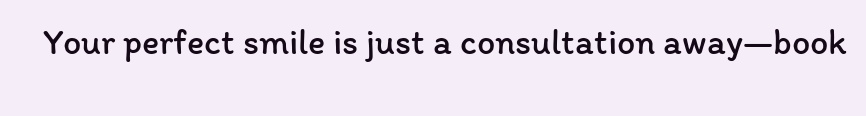Your perfect smile is just a consultation away—book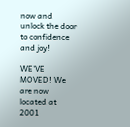now and unlock the door to confidence and joy!

WE'VE MOVED! We are now located at 2001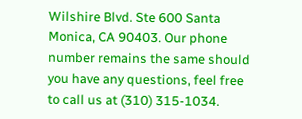Wilshire Blvd. Ste 600 Santa Monica, CA 90403. Our phone number remains the same should you have any questions, feel free to call us at (310) 315-1034.